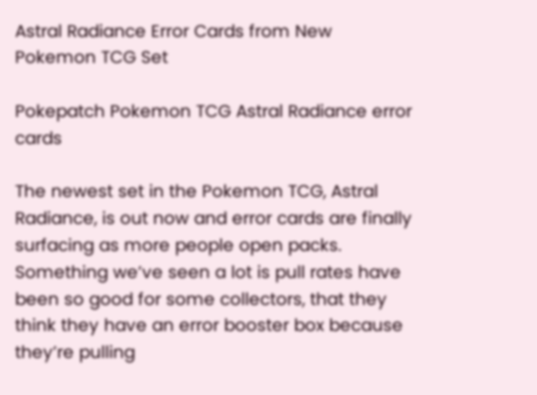Astral Radiance Error Cards from New Pokemon TCG Set

Pokepatch Pokemon TCG Astral Radiance error cards

The newest set in the Pokemon TCG, Astral Radiance, is out now and error cards are finally surfacing as more people open packs. Something we’ve seen a lot is pull rates have been so good for some collectors, that they think they have an error booster box because they’re pulling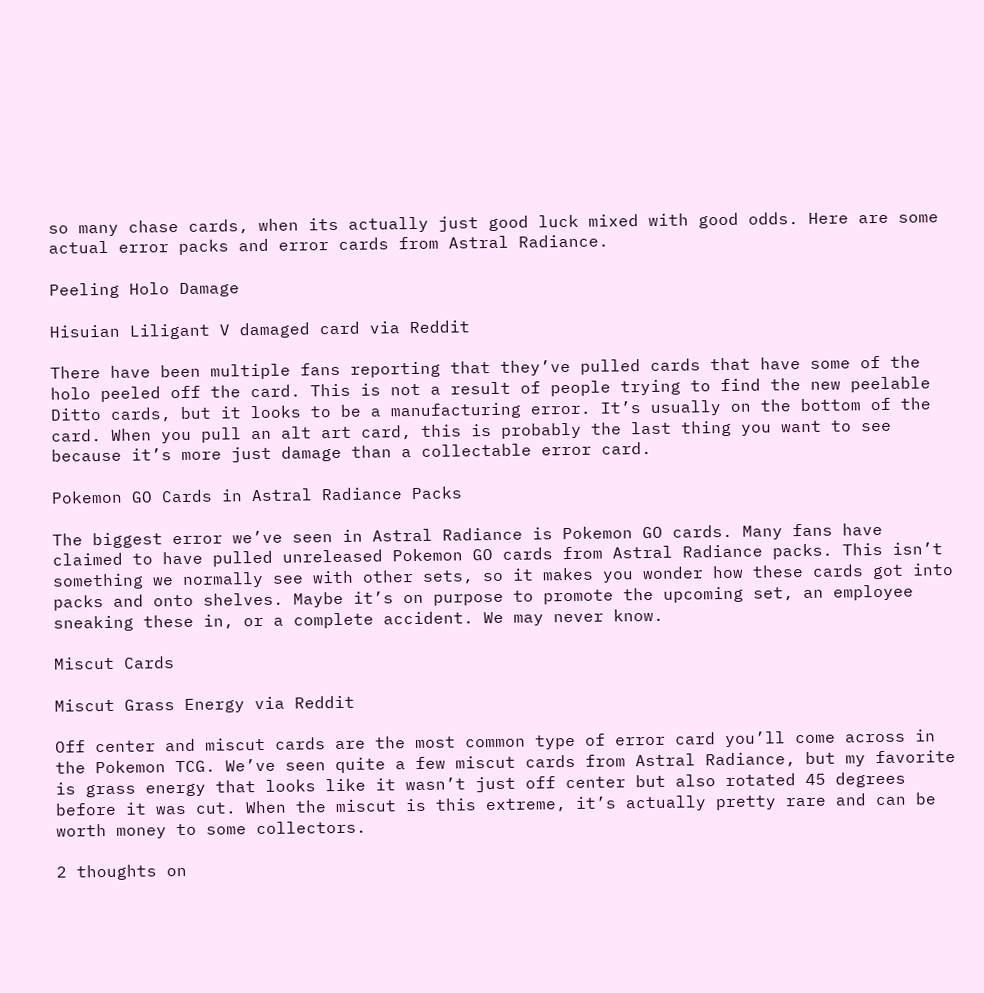so many chase cards, when its actually just good luck mixed with good odds. Here are some actual error packs and error cards from Astral Radiance.

Peeling Holo Damage

Hisuian Liligant V damaged card via Reddit

There have been multiple fans reporting that they’ve pulled cards that have some of the holo peeled off the card. This is not a result of people trying to find the new peelable Ditto cards, but it looks to be a manufacturing error. It’s usually on the bottom of the card. When you pull an alt art card, this is probably the last thing you want to see because it’s more just damage than a collectable error card.

Pokemon GO Cards in Astral Radiance Packs

The biggest error we’ve seen in Astral Radiance is Pokemon GO cards. Many fans have claimed to have pulled unreleased Pokemon GO cards from Astral Radiance packs. This isn’t something we normally see with other sets, so it makes you wonder how these cards got into packs and onto shelves. Maybe it’s on purpose to promote the upcoming set, an employee sneaking these in, or a complete accident. We may never know.

Miscut Cards

Miscut Grass Energy via Reddit

Off center and miscut cards are the most common type of error card you’ll come across in the Pokemon TCG. We’ve seen quite a few miscut cards from Astral Radiance, but my favorite is grass energy that looks like it wasn’t just off center but also rotated 45 degrees before it was cut. When the miscut is this extreme, it’s actually pretty rare and can be worth money to some collectors.

2 thoughts on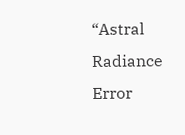“Astral Radiance Error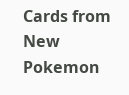Cards from New Pokemon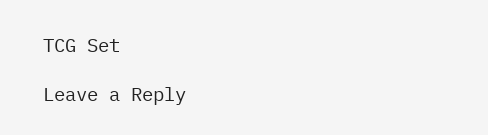TCG Set

Leave a Reply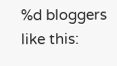%d bloggers like this: